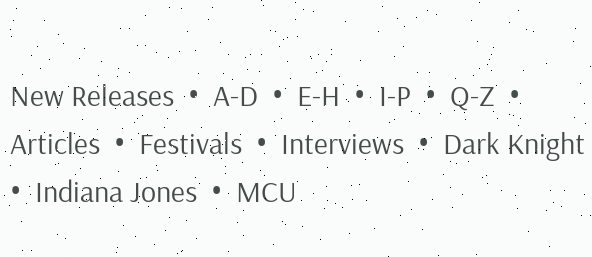New Releases  •  A-D  •  E-H  •  I-P  •  Q-Z  •  Articles  •  Festivals  •  Interviews  •  Dark Knight  •  Indiana Jones  •  MCU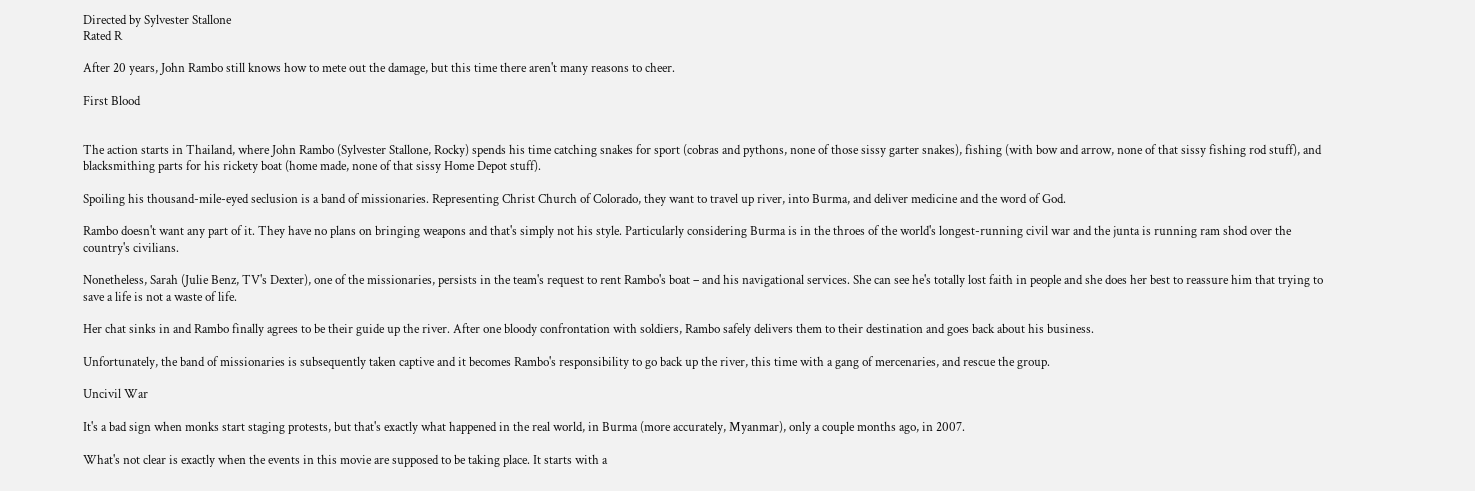Directed by Sylvester Stallone
Rated R

After 20 years, John Rambo still knows how to mete out the damage, but this time there aren't many reasons to cheer.

First Blood


The action starts in Thailand, where John Rambo (Sylvester Stallone, Rocky) spends his time catching snakes for sport (cobras and pythons, none of those sissy garter snakes), fishing (with bow and arrow, none of that sissy fishing rod stuff), and blacksmithing parts for his rickety boat (home made, none of that sissy Home Depot stuff).

Spoiling his thousand-mile-eyed seclusion is a band of missionaries. Representing Christ Church of Colorado, they want to travel up river, into Burma, and deliver medicine and the word of God.

Rambo doesn't want any part of it. They have no plans on bringing weapons and that's simply not his style. Particularly considering Burma is in the throes of the world's longest-running civil war and the junta is running ram shod over the country's civilians.

Nonetheless, Sarah (Julie Benz, TV's Dexter), one of the missionaries, persists in the team's request to rent Rambo's boat – and his navigational services. She can see he's totally lost faith in people and she does her best to reassure him that trying to save a life is not a waste of life.

Her chat sinks in and Rambo finally agrees to be their guide up the river. After one bloody confrontation with soldiers, Rambo safely delivers them to their destination and goes back about his business.

Unfortunately, the band of missionaries is subsequently taken captive and it becomes Rambo's responsibility to go back up the river, this time with a gang of mercenaries, and rescue the group.

Uncivil War

It's a bad sign when monks start staging protests, but that's exactly what happened in the real world, in Burma (more accurately, Myanmar), only a couple months ago, in 2007.

What's not clear is exactly when the events in this movie are supposed to be taking place. It starts with a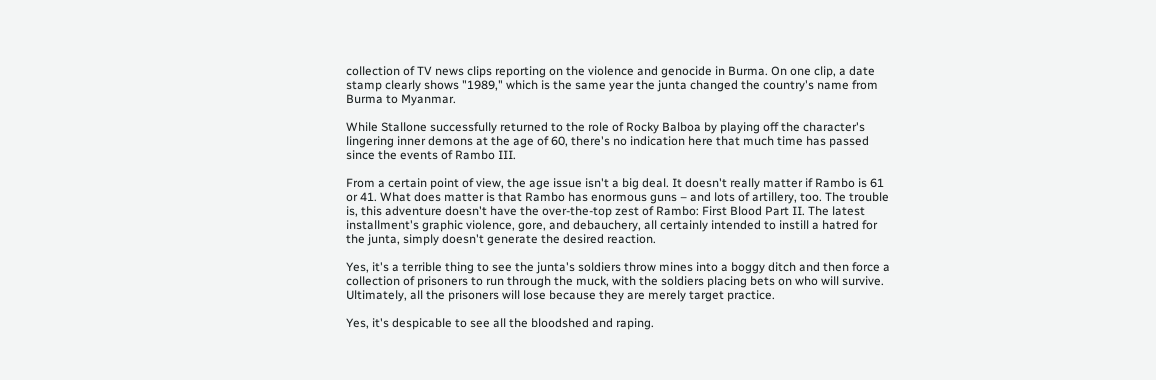collection of TV news clips reporting on the violence and genocide in Burma. On one clip, a date stamp clearly shows "1989," which is the same year the junta changed the country's name from Burma to Myanmar.

While Stallone successfully returned to the role of Rocky Balboa by playing off the character's lingering inner demons at the age of 60, there's no indication here that much time has passed since the events of Rambo III.

From a certain point of view, the age issue isn't a big deal. It doesn't really matter if Rambo is 61 or 41. What does matter is that Rambo has enormous guns – and lots of artillery, too. The trouble is, this adventure doesn't have the over-the-top zest of Rambo: First Blood Part II. The latest installment's graphic violence, gore, and debauchery, all certainly intended to instill a hatred for the junta, simply doesn't generate the desired reaction.

Yes, it's a terrible thing to see the junta's soldiers throw mines into a boggy ditch and then force a collection of prisoners to run through the muck, with the soldiers placing bets on who will survive. Ultimately, all the prisoners will lose because they are merely target practice.

Yes, it's despicable to see all the bloodshed and raping.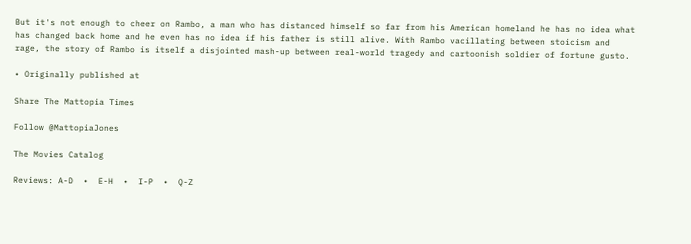But it's not enough to cheer on Rambo, a man who has distanced himself so far from his American homeland he has no idea what has changed back home and he even has no idea if his father is still alive. With Rambo vacillating between stoicism and rage, the story of Rambo is itself a disjointed mash-up between real-world tragedy and cartoonish soldier of fortune gusto.

• Originally published at

Share The Mattopia Times

Follow @MattopiaJones

The Movies Catalog

Reviews: A-D  •  E-H  •  I-P  •  Q-Z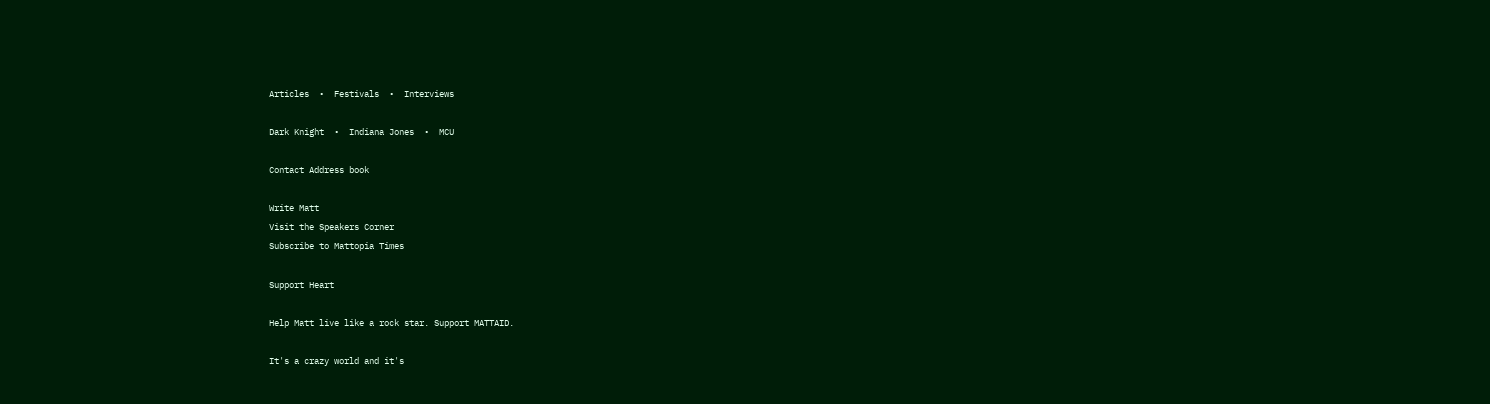Articles  •  Festivals  •  Interviews

Dark Knight  •  Indiana Jones  •  MCU

Contact Address book

Write Matt
Visit the Speakers Corner
Subscribe to Mattopia Times

Support Heart

Help Matt live like a rock star. Support MATTAID.

It's a crazy world and it's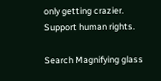only getting crazier. Support human rights.

Search Magnifying glass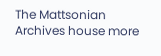The Mattsonian Archives house more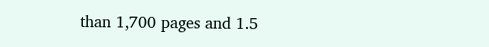than 1,700 pages and 1.5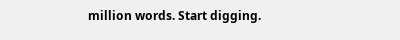million words. Start digging.